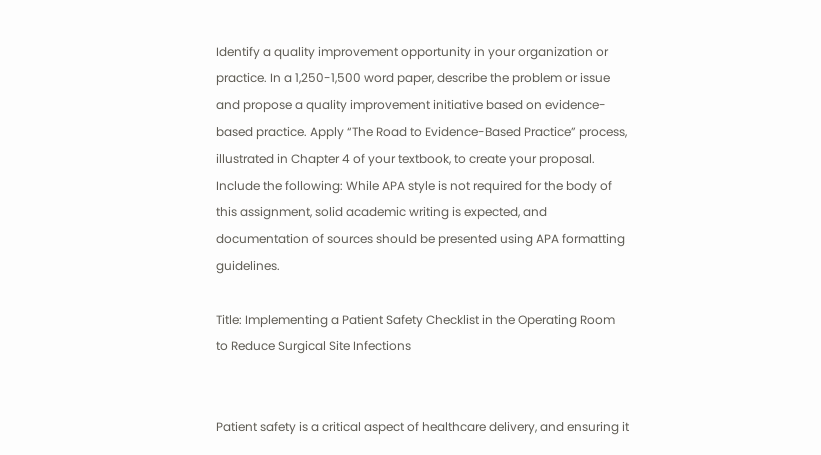Identify a quality improvement opportunity in your organization or practice. In a 1,250-1,500 word paper, describe the problem or issue and propose a quality improvement initiative based on evidence-based practice. Apply “The Road to Evidence-Based Practice” process, illustrated in Chapter 4 of your textbook, to create your proposal. Include the following: While APA style is not required for the body of this assignment, solid academic writing is expected, and documentation of sources should be presented using APA formatting guidelines.

Title: Implementing a Patient Safety Checklist in the Operating Room to Reduce Surgical Site Infections


Patient safety is a critical aspect of healthcare delivery, and ensuring it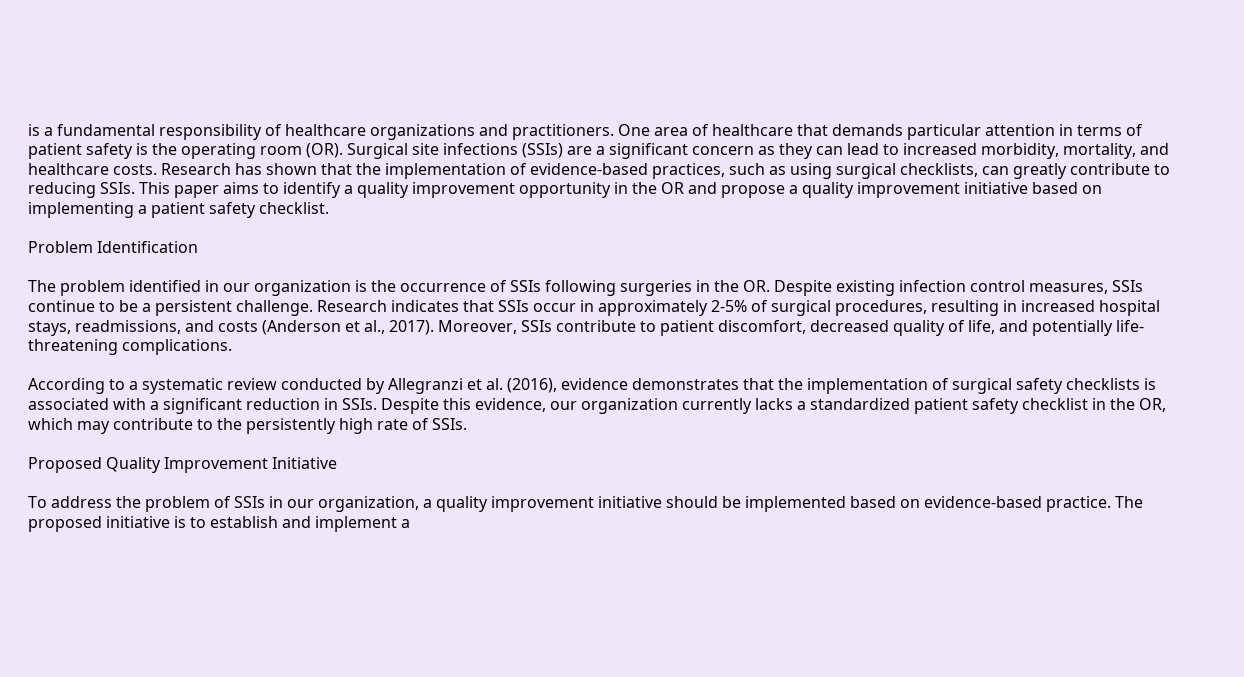is a fundamental responsibility of healthcare organizations and practitioners. One area of healthcare that demands particular attention in terms of patient safety is the operating room (OR). Surgical site infections (SSIs) are a significant concern as they can lead to increased morbidity, mortality, and healthcare costs. Research has shown that the implementation of evidence-based practices, such as using surgical checklists, can greatly contribute to reducing SSIs. This paper aims to identify a quality improvement opportunity in the OR and propose a quality improvement initiative based on implementing a patient safety checklist.

Problem Identification

The problem identified in our organization is the occurrence of SSIs following surgeries in the OR. Despite existing infection control measures, SSIs continue to be a persistent challenge. Research indicates that SSIs occur in approximately 2-5% of surgical procedures, resulting in increased hospital stays, readmissions, and costs (Anderson et al., 2017). Moreover, SSIs contribute to patient discomfort, decreased quality of life, and potentially life-threatening complications.

According to a systematic review conducted by Allegranzi et al. (2016), evidence demonstrates that the implementation of surgical safety checklists is associated with a significant reduction in SSIs. Despite this evidence, our organization currently lacks a standardized patient safety checklist in the OR, which may contribute to the persistently high rate of SSIs.

Proposed Quality Improvement Initiative

To address the problem of SSIs in our organization, a quality improvement initiative should be implemented based on evidence-based practice. The proposed initiative is to establish and implement a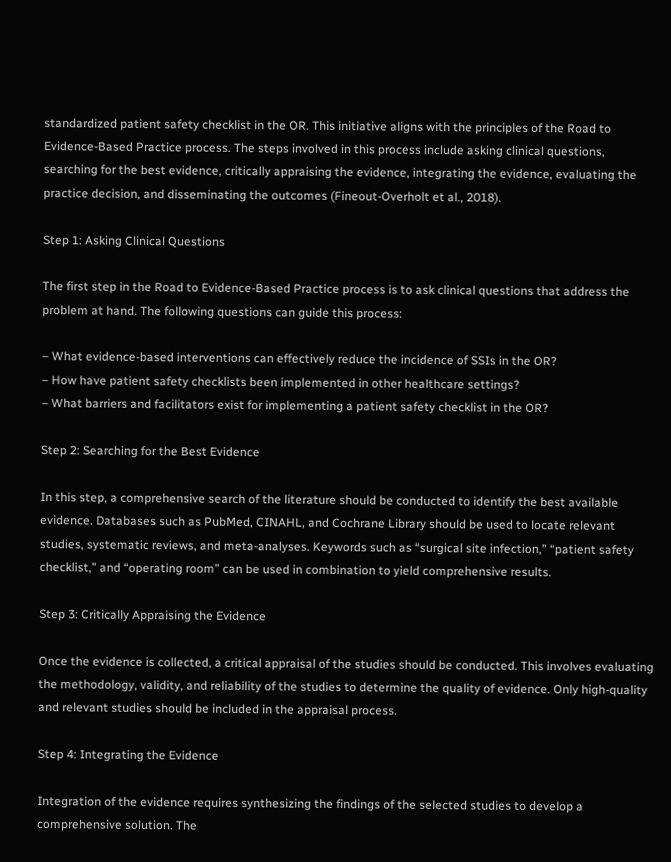standardized patient safety checklist in the OR. This initiative aligns with the principles of the Road to Evidence-Based Practice process. The steps involved in this process include asking clinical questions, searching for the best evidence, critically appraising the evidence, integrating the evidence, evaluating the practice decision, and disseminating the outcomes (Fineout-Overholt et al., 2018).

Step 1: Asking Clinical Questions

The first step in the Road to Evidence-Based Practice process is to ask clinical questions that address the problem at hand. The following questions can guide this process:

– What evidence-based interventions can effectively reduce the incidence of SSIs in the OR?
– How have patient safety checklists been implemented in other healthcare settings?
– What barriers and facilitators exist for implementing a patient safety checklist in the OR?

Step 2: Searching for the Best Evidence

In this step, a comprehensive search of the literature should be conducted to identify the best available evidence. Databases such as PubMed, CINAHL, and Cochrane Library should be used to locate relevant studies, systematic reviews, and meta-analyses. Keywords such as “surgical site infection,” “patient safety checklist,” and “operating room” can be used in combination to yield comprehensive results.

Step 3: Critically Appraising the Evidence

Once the evidence is collected, a critical appraisal of the studies should be conducted. This involves evaluating the methodology, validity, and reliability of the studies to determine the quality of evidence. Only high-quality and relevant studies should be included in the appraisal process.

Step 4: Integrating the Evidence

Integration of the evidence requires synthesizing the findings of the selected studies to develop a comprehensive solution. The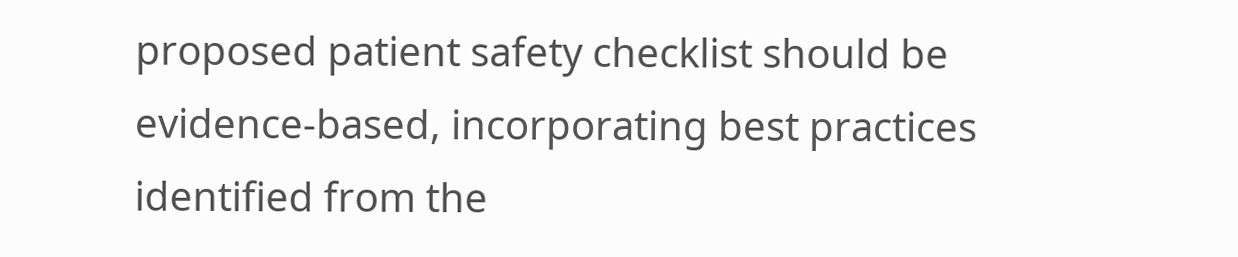proposed patient safety checklist should be evidence-based, incorporating best practices identified from the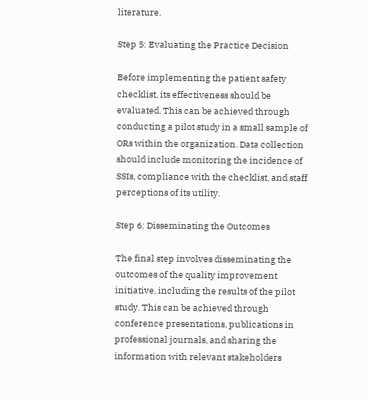literature.

Step 5: Evaluating the Practice Decision

Before implementing the patient safety checklist, its effectiveness should be evaluated. This can be achieved through conducting a pilot study in a small sample of ORs within the organization. Data collection should include monitoring the incidence of SSIs, compliance with the checklist, and staff perceptions of its utility.

Step 6: Disseminating the Outcomes

The final step involves disseminating the outcomes of the quality improvement initiative, including the results of the pilot study. This can be achieved through conference presentations, publications in professional journals, and sharing the information with relevant stakeholders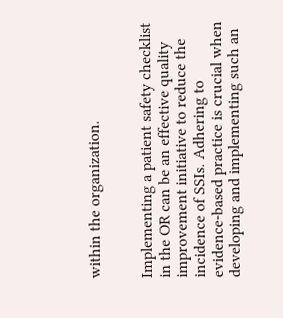within the organization.


Implementing a patient safety checklist in the OR can be an effective quality improvement initiative to reduce the incidence of SSIs. Adhering to evidence-based practice is crucial when developing and implementing such an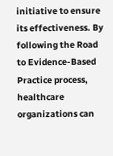initiative to ensure its effectiveness. By following the Road to Evidence-Based Practice process, healthcare organizations can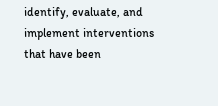identify, evaluate, and implement interventions that have been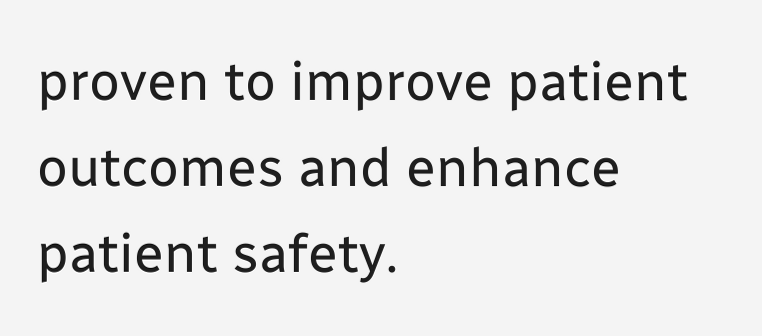proven to improve patient outcomes and enhance patient safety.